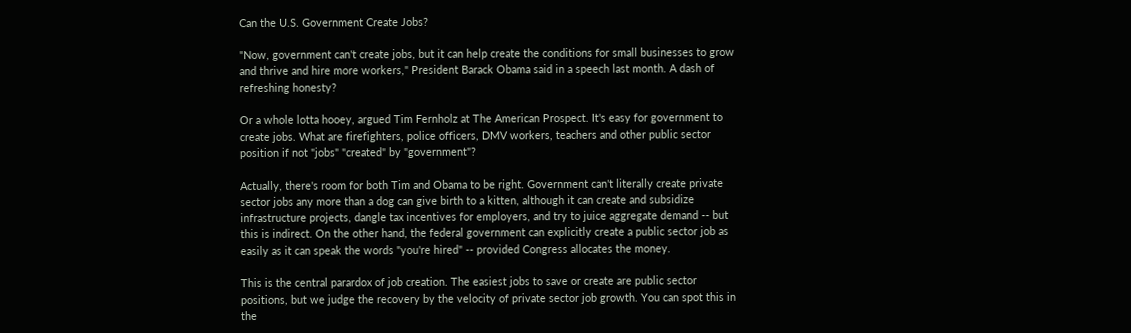Can the U.S. Government Create Jobs?

"Now, government can't create jobs, but it can help create the conditions for small businesses to grow and thrive and hire more workers," President Barack Obama said in a speech last month. A dash of refreshing honesty?

Or a whole lotta hooey, argued Tim Fernholz at The American Prospect. It's easy for government to create jobs. What are firefighters, police officers, DMV workers, teachers and other public sector position if not "jobs" "created" by "government"?

Actually, there's room for both Tim and Obama to be right. Government can't literally create private sector jobs any more than a dog can give birth to a kitten, although it can create and subsidize infrastructure projects, dangle tax incentives for employers, and try to juice aggregate demand -- but this is indirect. On the other hand, the federal government can explicitly create a public sector job as easily as it can speak the words "you're hired" -- provided Congress allocates the money.

This is the central parardox of job creation. The easiest jobs to save or create are public sector positions, but we judge the recovery by the velocity of private sector job growth. You can spot this in the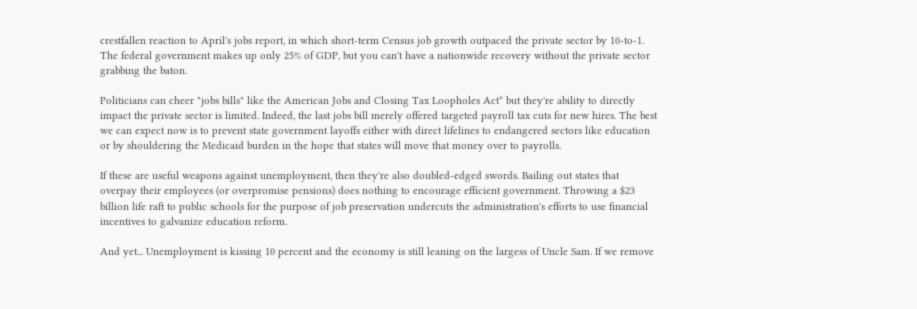crestfallen reaction to April's jobs report, in which short-term Census job growth outpaced the private sector by 10-to-1. The federal government makes up only 25% of GDP, but you can't have a nationwide recovery without the private sector grabbing the baton.

Politicians can cheer "jobs bills" like the American Jobs and Closing Tax Loopholes Act* but they're ability to directly impact the private sector is limited. Indeed, the last jobs bill merely offered targeted payroll tax cuts for new hires. The best we can expect now is to prevent state government layoffs either with direct lifelines to endangered sectors like education or by shouldering the Medicaid burden in the hope that states will move that money over to payrolls.

If these are useful weapons against unemployment, then they're also doubled-edged swords. Bailing out states that overpay their employees (or overpromise pensions) does nothing to encourage efficient government. Throwing a $23 billion life raft to public schools for the purpose of job preservation undercuts the administration's efforts to use financial incentives to galvanize education reform.

And yet... Unemployment is kissing 10 percent and the economy is still leaning on the largess of Uncle Sam. If we remove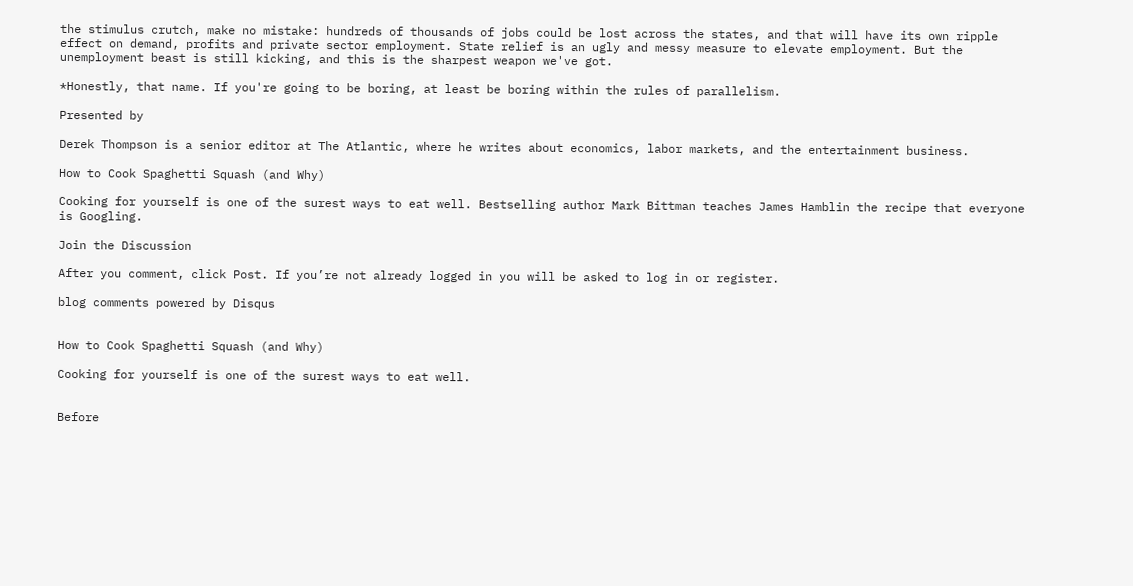the stimulus crutch, make no mistake: hundreds of thousands of jobs could be lost across the states, and that will have its own ripple effect on demand, profits and private sector employment. State relief is an ugly and messy measure to elevate employment. But the unemployment beast is still kicking, and this is the sharpest weapon we've got.

*Honestly, that name. If you're going to be boring, at least be boring within the rules of parallelism.

Presented by

Derek Thompson is a senior editor at The Atlantic, where he writes about economics, labor markets, and the entertainment business.

How to Cook Spaghetti Squash (and Why)

Cooking for yourself is one of the surest ways to eat well. Bestselling author Mark Bittman teaches James Hamblin the recipe that everyone is Googling.

Join the Discussion

After you comment, click Post. If you’re not already logged in you will be asked to log in or register.

blog comments powered by Disqus


How to Cook Spaghetti Squash (and Why)

Cooking for yourself is one of the surest ways to eat well.


Before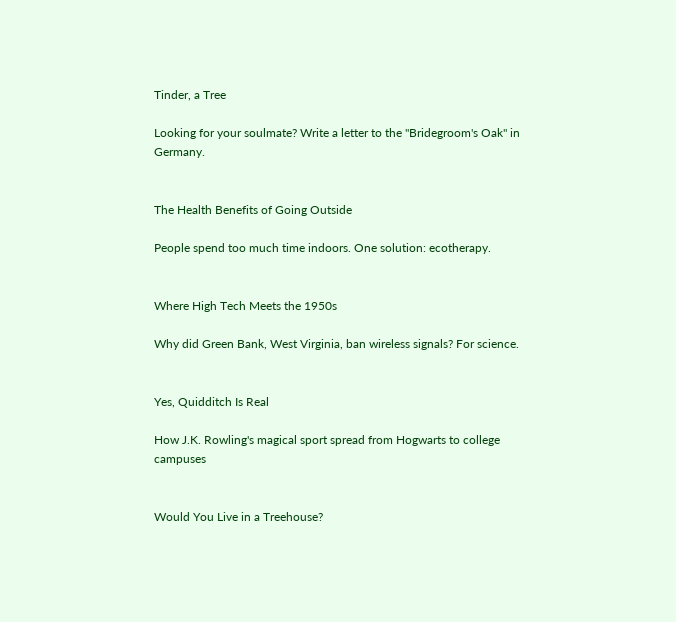Tinder, a Tree

Looking for your soulmate? Write a letter to the "Bridegroom's Oak" in Germany.


The Health Benefits of Going Outside

People spend too much time indoors. One solution: ecotherapy.


Where High Tech Meets the 1950s

Why did Green Bank, West Virginia, ban wireless signals? For science.


Yes, Quidditch Is Real

How J.K. Rowling's magical sport spread from Hogwarts to college campuses


Would You Live in a Treehouse?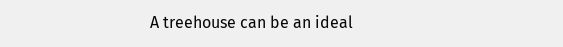A treehouse can be an ideal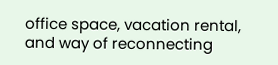office space, vacation rental, and way of reconnecting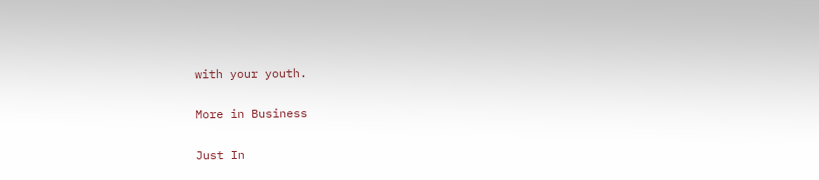with your youth.

More in Business

Just In